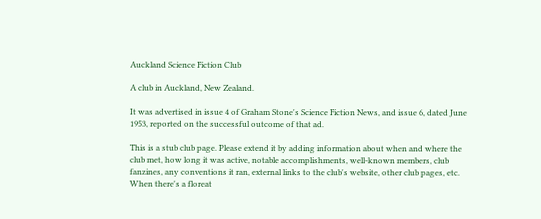Auckland Science Fiction Club

A club in Auckland, New Zealand.

It was advertised in issue 4 of Graham Stone's Science Fiction News, and issue 6, dated June 1953, reported on the successful outcome of that ad.

This is a stub club page. Please extend it by adding information about when and where the club met, how long it was active, notable accomplishments, well-known members, club fanzines, any conventions it ran, external links to the club's website, other club pages, etc.
When there's a floreat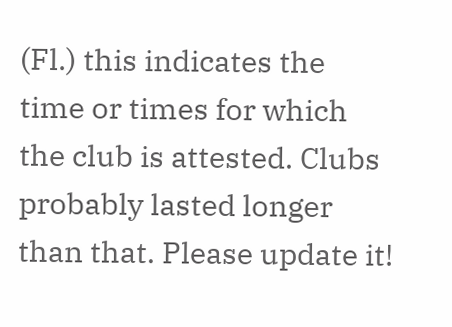(Fl.) this indicates the time or times for which the club is attested. Clubs probably lasted longer than that. Please update it!